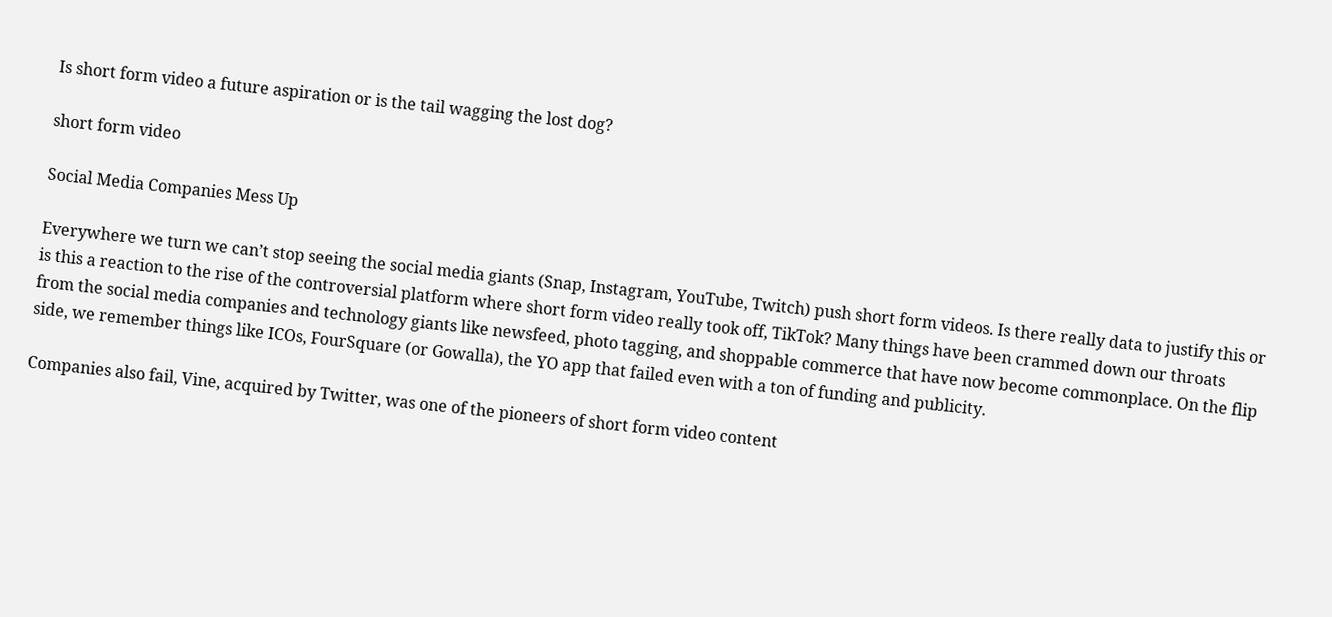Is short form video a future aspiration or is the tail wagging the lost dog?

short form video

Social Media Companies Mess Up

Everywhere we turn we can’t stop seeing the social media giants (Snap, Instagram, YouTube, Twitch) push short form videos. Is there really data to justify this or is this a reaction to the rise of the controversial platform where short form video really took off, TikTok? Many things have been crammed down our throats from the social media companies and technology giants like newsfeed, photo tagging, and shoppable commerce that have now become commonplace. On the flip side, we remember things like ICOs, FourSquare (or Gowalla), the YO app that failed even with a ton of funding and publicity.

Companies also fail, Vine, acquired by Twitter, was one of the pioneers of short form video content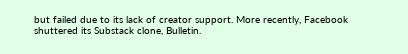but failed due to its lack of creator support. More recently, Facebook shuttered its Substack clone, Bulletin.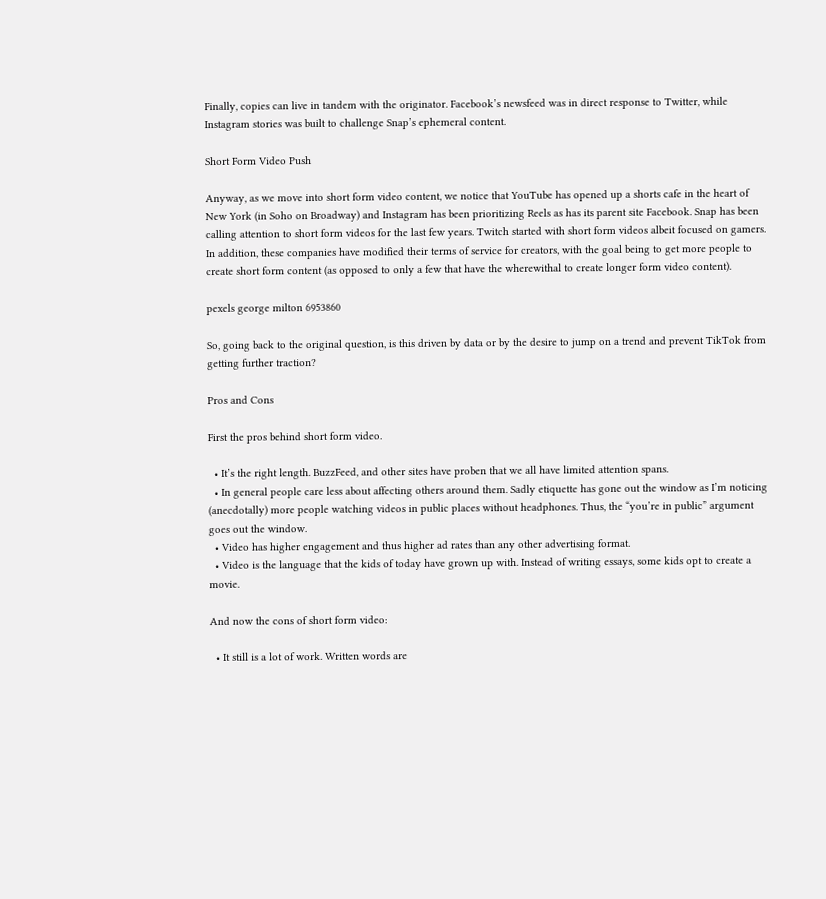Finally, copies can live in tandem with the originator. Facebook’s newsfeed was in direct response to Twitter, while Instagram stories was built to challenge Snap’s ephemeral content.

Short Form Video Push

Anyway, as we move into short form video content, we notice that YouTube has opened up a shorts cafe in the heart of New York (in Soho on Broadway) and Instagram has been prioritizing Reels as has its parent site Facebook. Snap has been calling attention to short form videos for the last few years. Twitch started with short form videos albeit focused on gamers. In addition, these companies have modified their terms of service for creators, with the goal being to get more people to create short form content (as opposed to only a few that have the wherewithal to create longer form video content).

pexels george milton 6953860

So, going back to the original question, is this driven by data or by the desire to jump on a trend and prevent TikTok from getting further traction?

Pros and Cons

First the pros behind short form video.

  • It’s the right length. BuzzFeed, and other sites have proben that we all have limited attention spans.
  • In general people care less about affecting others around them. Sadly etiquette has gone out the window as I’m noticing (anecdotally) more people watching videos in public places without headphones. Thus, the “you’re in public” argument goes out the window.
  • Video has higher engagement and thus higher ad rates than any other advertising format.
  • Video is the language that the kids of today have grown up with. Instead of writing essays, some kids opt to create a movie.

And now the cons of short form video:

  • It still is a lot of work. Written words are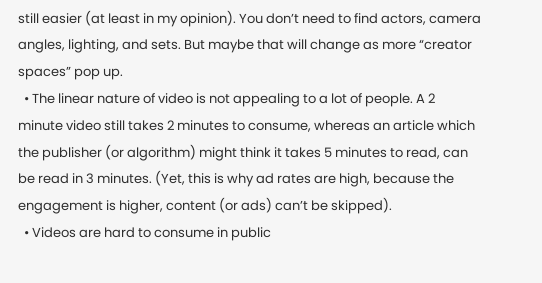still easier (at least in my opinion). You don’t need to find actors, camera angles, lighting, and sets. But maybe that will change as more “creator spaces” pop up.
  • The linear nature of video is not appealing to a lot of people. A 2 minute video still takes 2 minutes to consume, whereas an article which the publisher (or algorithm) might think it takes 5 minutes to read, can be read in 3 minutes. (Yet, this is why ad rates are high, because the engagement is higher, content (or ads) can’t be skipped).
  • Videos are hard to consume in public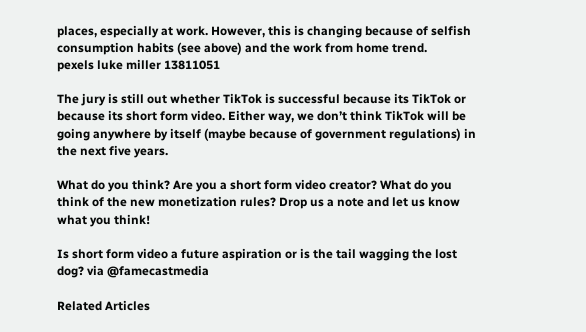places, especially at work. However, this is changing because of selfish consumption habits (see above) and the work from home trend.
pexels luke miller 13811051

The jury is still out whether TikTok is successful because its TikTok or because its short form video. Either way, we don’t think TikTok will be going anywhere by itself (maybe because of government regulations) in the next five years.

What do you think? Are you a short form video creator? What do you think of the new monetization rules? Drop us a note and let us know what you think!

Is short form video a future aspiration or is the tail wagging the lost dog? via @famecastmedia

Related Articles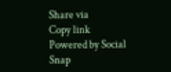Share via
Copy link
Powered by Social Snap